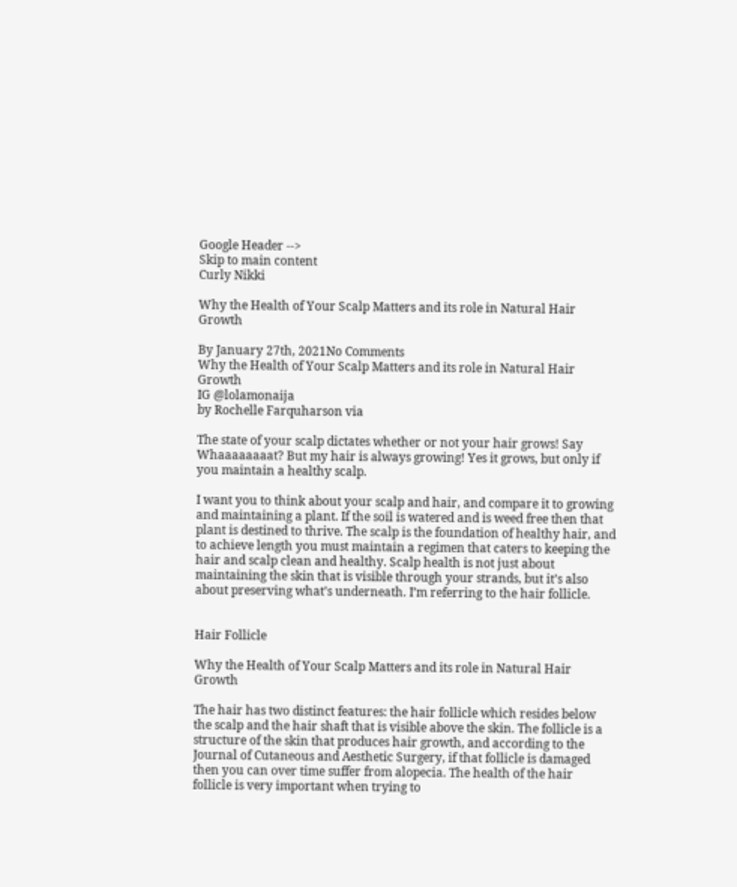Google Header -->
Skip to main content
Curly Nikki

Why the Health of Your Scalp Matters and its role in Natural Hair Growth

By January 27th, 2021No Comments
Why the Health of Your Scalp Matters and its role in Natural Hair Growth
IG @lolamonaija
by Rochelle Farquharson via

The state of your scalp dictates whether or not your hair grows! Say Whaaaaaaaat? But my hair is always growing! Yes it grows, but only if you maintain a healthy scalp.

I want you to think about your scalp and hair, and compare it to growing and maintaining a plant. If the soil is watered and is weed free then that plant is destined to thrive. The scalp is the foundation of healthy hair, and to achieve length you must maintain a regimen that caters to keeping the hair and scalp clean and healthy. Scalp health is not just about maintaining the skin that is visible through your strands, but it’s also about preserving what’s underneath. I’m referring to the hair follicle.


Hair Follicle

Why the Health of Your Scalp Matters and its role in Natural Hair Growth

The hair has two distinct features: the hair follicle which resides below the scalp and the hair shaft that is visible above the skin. The follicle is a structure of the skin that produces hair growth, and according to the Journal of Cutaneous and Aesthetic Surgery, if that follicle is damaged then you can over time suffer from alopecia. The health of the hair follicle is very important when trying to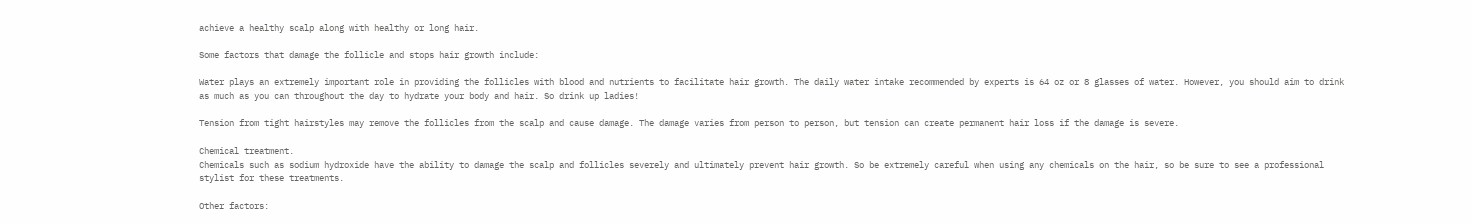achieve a healthy scalp along with healthy or long hair.

Some factors that damage the follicle and stops hair growth include:

Water plays an extremely important role in providing the follicles with blood and nutrients to facilitate hair growth. The daily water intake recommended by experts is 64 oz or 8 glasses of water. However, you should aim to drink as much as you can throughout the day to hydrate your body and hair. So drink up ladies!

Tension from tight hairstyles may remove the follicles from the scalp and cause damage. The damage varies from person to person, but tension can create permanent hair loss if the damage is severe.

Chemical treatment.
Chemicals such as sodium hydroxide have the ability to damage the scalp and follicles severely and ultimately prevent hair growth. So be extremely careful when using any chemicals on the hair, so be sure to see a professional stylist for these treatments.

Other factors: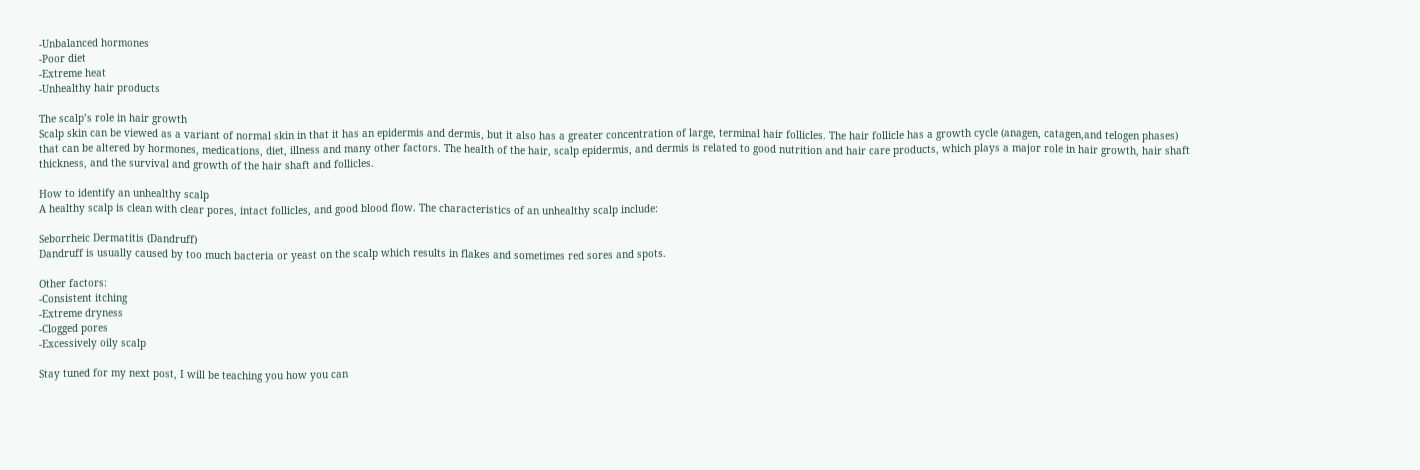-Unbalanced hormones
-Poor diet
-Extreme heat
-Unhealthy hair products

The scalp’s role in hair growth
Scalp skin can be viewed as a variant of normal skin in that it has an epidermis and dermis, but it also has a greater concentration of large, terminal hair follicles. The hair follicle has a growth cycle (anagen, catagen,and telogen phases) that can be altered by hormones, medications, diet, illness and many other factors. The health of the hair, scalp epidermis, and dermis is related to good nutrition and hair care products, which plays a major role in hair growth, hair shaft thickness, and the survival and growth of the hair shaft and follicles.

How to identify an unhealthy scalp
A healthy scalp is clean with clear pores, intact follicles, and good blood flow. The characteristics of an unhealthy scalp include:

Seborrheic Dermatitis (Dandruff)
Dandruff is usually caused by too much bacteria or yeast on the scalp which results in flakes and sometimes red sores and spots.

Other factors:
-Consistent itching
-Extreme dryness
-Clogged pores
-Excessively oily scalp

Stay tuned for my next post, I will be teaching you how you can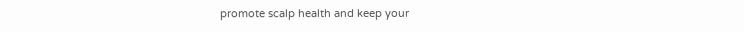promote scalp health and keep your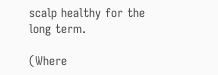scalp healthy for the long term.

(Where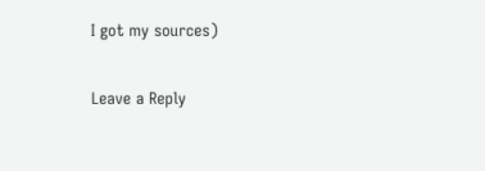I got my sources)

Leave a Reply